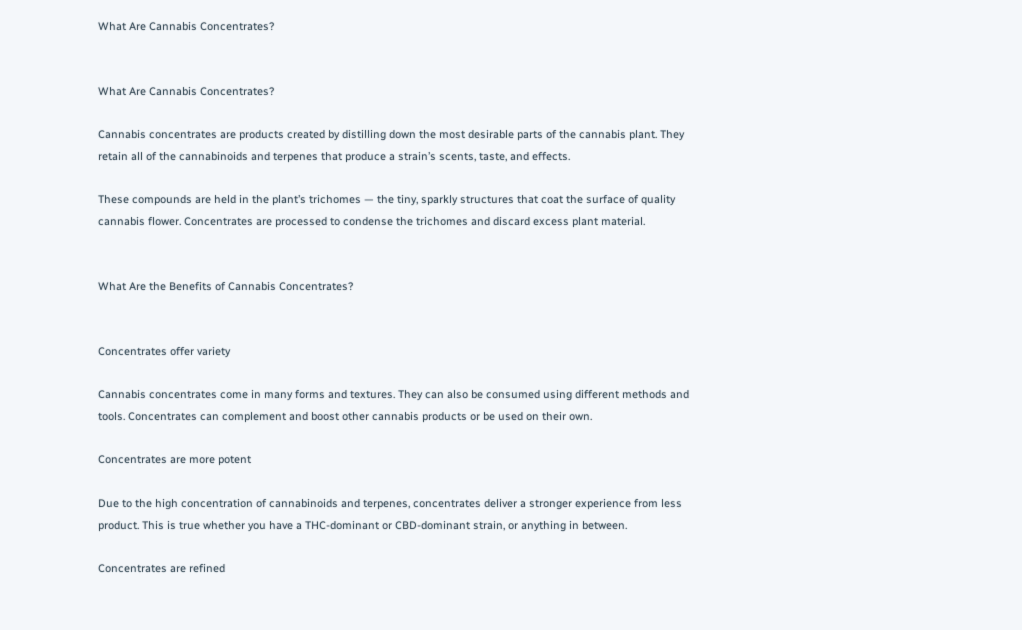What Are Cannabis Concentrates?


What Are Cannabis Concentrates?

Cannabis concentrates are products created by distilling down the most desirable parts of the cannabis plant. They retain all of the cannabinoids and terpenes that produce a strain’s scents, taste, and effects.

These compounds are held in the plant’s trichomes — the tiny, sparkly structures that coat the surface of quality cannabis flower. Concentrates are processed to condense the trichomes and discard excess plant material.


What Are the Benefits of Cannabis Concentrates?


Concentrates offer variety

Cannabis concentrates come in many forms and textures. They can also be consumed using different methods and tools. Concentrates can complement and boost other cannabis products or be used on their own.

Concentrates are more potent

Due to the high concentration of cannabinoids and terpenes, concentrates deliver a stronger experience from less product. This is true whether you have a THC-dominant or CBD-dominant strain, or anything in between.

Concentrates are refined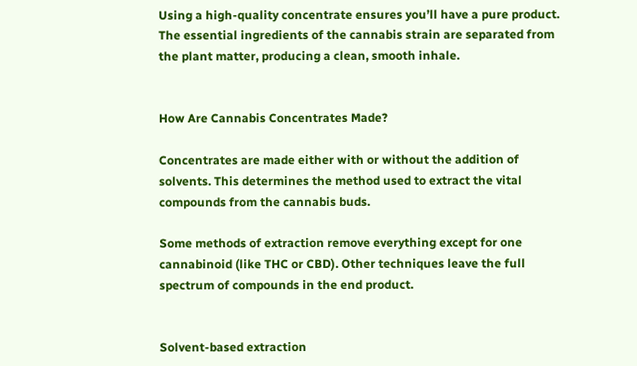Using a high-quality concentrate ensures you’ll have a pure product. The essential ingredients of the cannabis strain are separated from the plant matter, producing a clean, smooth inhale.


How Are Cannabis Concentrates Made?

Concentrates are made either with or without the addition of solvents. This determines the method used to extract the vital compounds from the cannabis buds.

Some methods of extraction remove everything except for one cannabinoid (like THC or CBD). Other techniques leave the full spectrum of compounds in the end product.


Solvent-based extraction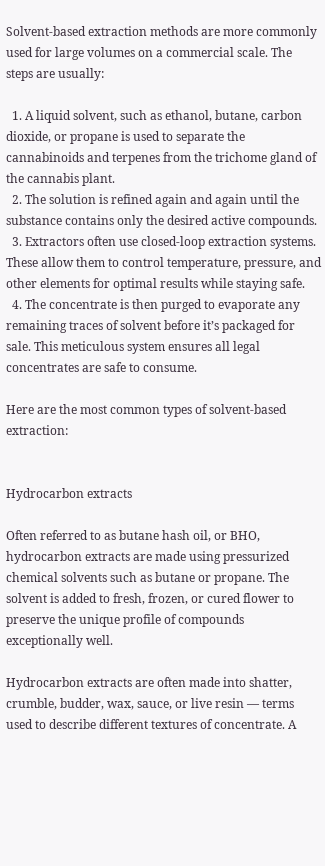Solvent-based extraction methods are more commonly used for large volumes on a commercial scale. The steps are usually:

  1. A liquid solvent, such as ethanol, butane, carbon dioxide, or propane is used to separate the cannabinoids and terpenes from the trichome gland of the cannabis plant.
  2. The solution is refined again and again until the substance contains only the desired active compounds.
  3. Extractors often use closed-loop extraction systems. These allow them to control temperature, pressure, and other elements for optimal results while staying safe.
  4. The concentrate is then purged to evaporate any remaining traces of solvent before it’s packaged for sale. This meticulous system ensures all legal concentrates are safe to consume.

Here are the most common types of solvent-based extraction:


Hydrocarbon extracts

Often referred to as butane hash oil, or BHO, hydrocarbon extracts are made using pressurized chemical solvents such as butane or propane. The solvent is added to fresh, frozen, or cured flower to preserve the unique profile of compounds exceptionally well.

Hydrocarbon extracts are often made into shatter, crumble, budder, wax, sauce, or live resin — terms used to describe different textures of concentrate. A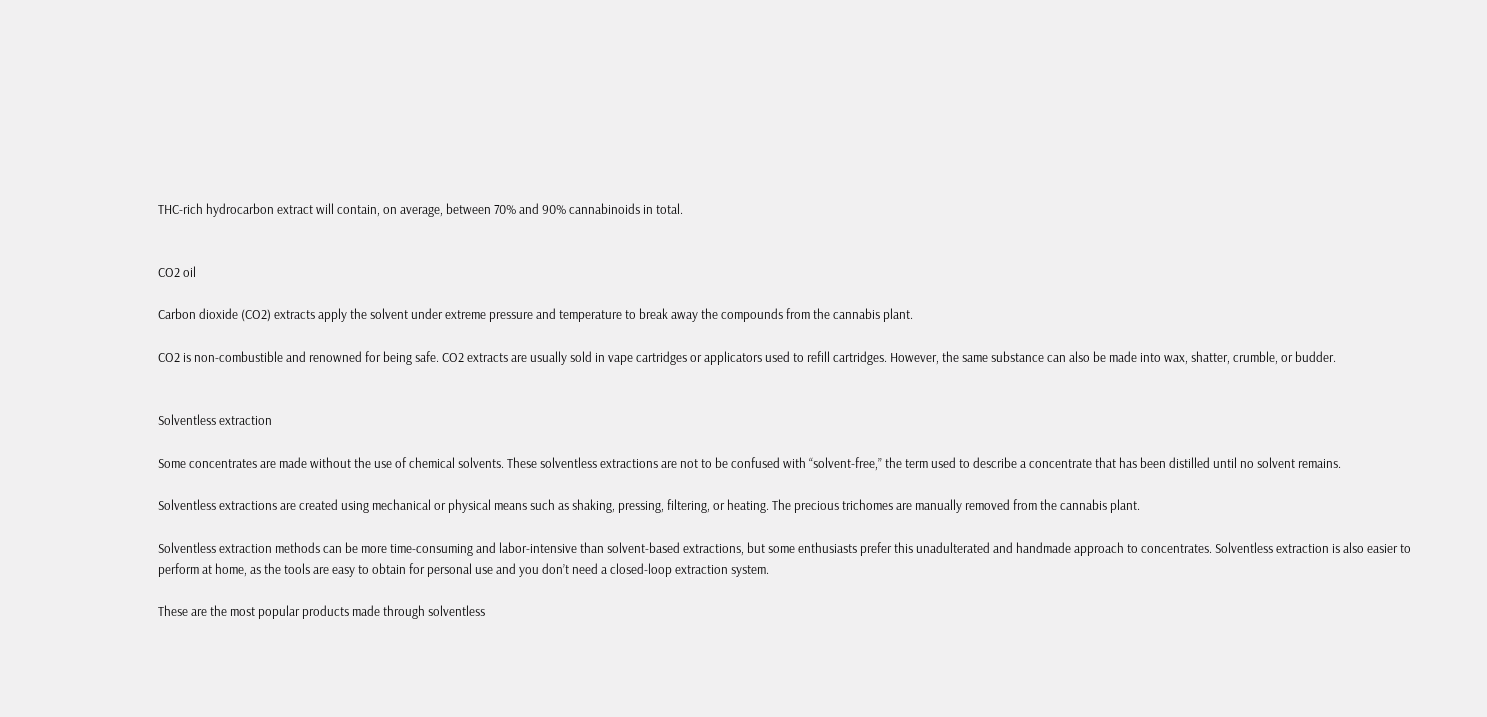THC-rich hydrocarbon extract will contain, on average, between 70% and 90% cannabinoids in total.


CO2 oil

Carbon dioxide (CO2) extracts apply the solvent under extreme pressure and temperature to break away the compounds from the cannabis plant.

CO2 is non-combustible and renowned for being safe. CO2 extracts are usually sold in vape cartridges or applicators used to refill cartridges. However, the same substance can also be made into wax, shatter, crumble, or budder.


Solventless extraction

Some concentrates are made without the use of chemical solvents. These solventless extractions are not to be confused with “solvent-free,” the term used to describe a concentrate that has been distilled until no solvent remains.

Solventless extractions are created using mechanical or physical means such as shaking, pressing, filtering, or heating. The precious trichomes are manually removed from the cannabis plant.

Solventless extraction methods can be more time-consuming and labor-intensive than solvent-based extractions, but some enthusiasts prefer this unadulterated and handmade approach to concentrates. Solventless extraction is also easier to perform at home, as the tools are easy to obtain for personal use and you don’t need a closed-loop extraction system.

These are the most popular products made through solventless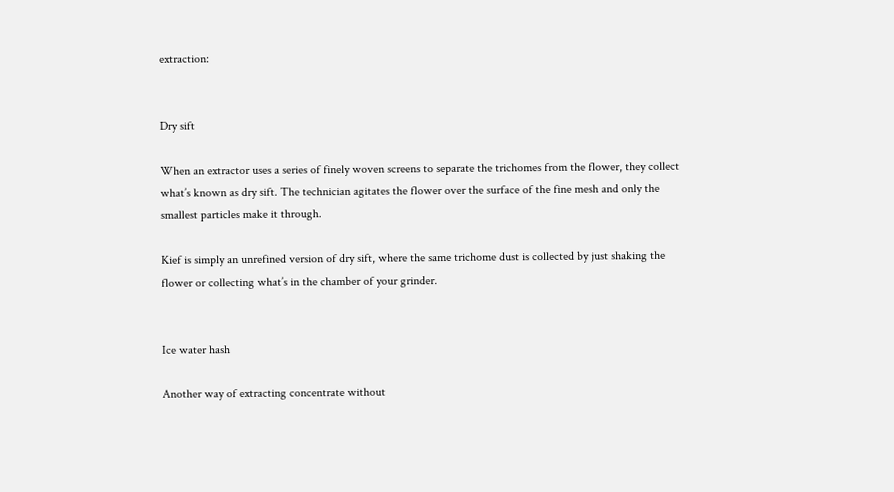extraction:


Dry sift

When an extractor uses a series of finely woven screens to separate the trichomes from the flower, they collect what’s known as dry sift. The technician agitates the flower over the surface of the fine mesh and only the smallest particles make it through.

Kief is simply an unrefined version of dry sift, where the same trichome dust is collected by just shaking the flower or collecting what’s in the chamber of your grinder.


Ice water hash

Another way of extracting concentrate without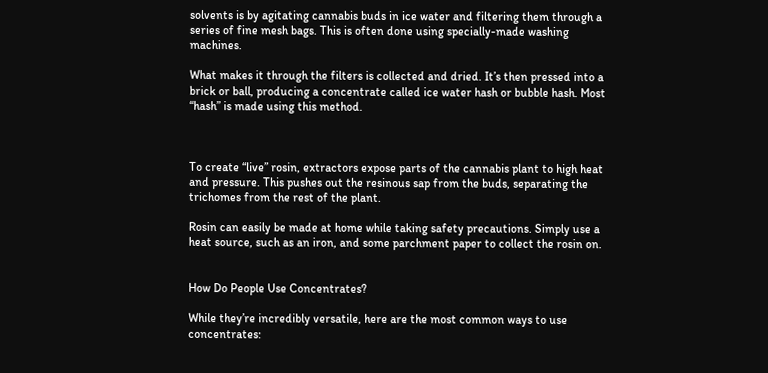solvents is by agitating cannabis buds in ice water and filtering them through a series of fine mesh bags. This is often done using specially-made washing machines.

What makes it through the filters is collected and dried. It’s then pressed into a brick or ball, producing a concentrate called ice water hash or bubble hash. Most “hash” is made using this method.



To create “live” rosin, extractors expose parts of the cannabis plant to high heat and pressure. This pushes out the resinous sap from the buds, separating the trichomes from the rest of the plant.

Rosin can easily be made at home while taking safety precautions. Simply use a heat source, such as an iron, and some parchment paper to collect the rosin on.


How Do People Use Concentrates?

While they’re incredibly versatile, here are the most common ways to use concentrates: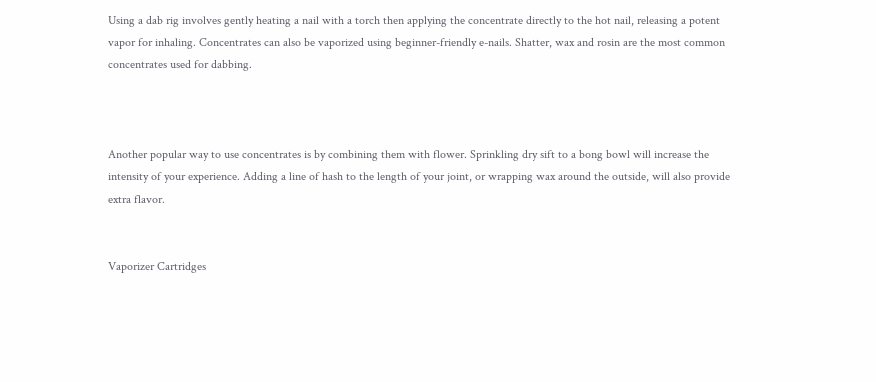Using a dab rig involves gently heating a nail with a torch then applying the concentrate directly to the hot nail, releasing a potent vapor for inhaling. Concentrates can also be vaporized using beginner-friendly e-nails. Shatter, wax and rosin are the most common concentrates used for dabbing.



Another popular way to use concentrates is by combining them with flower. Sprinkling dry sift to a bong bowl will increase the intensity of your experience. Adding a line of hash to the length of your joint, or wrapping wax around the outside, will also provide extra flavor.


Vaporizer Cartridges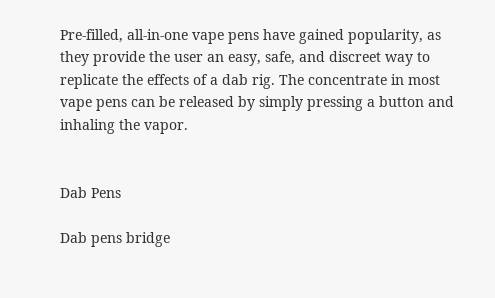Pre-filled, all-in-one vape pens have gained popularity, as they provide the user an easy, safe, and discreet way to replicate the effects of a dab rig. The concentrate in most vape pens can be released by simply pressing a button and inhaling the vapor.


Dab Pens

Dab pens bridge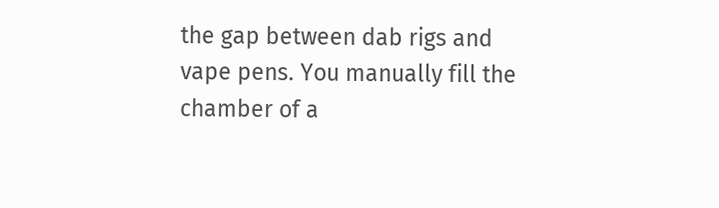the gap between dab rigs and vape pens. You manually fill the chamber of a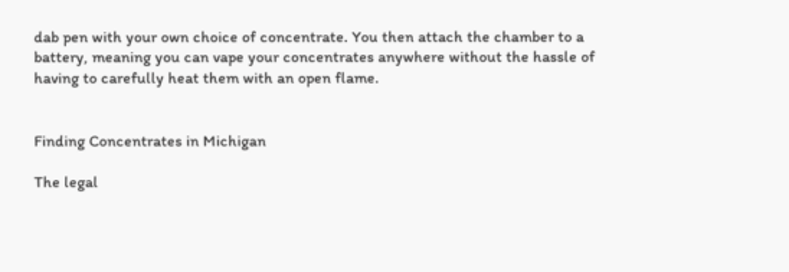dab pen with your own choice of concentrate. You then attach the chamber to a battery, meaning you can vape your concentrates anywhere without the hassle of having to carefully heat them with an open flame.


Finding Concentrates in Michigan

The legal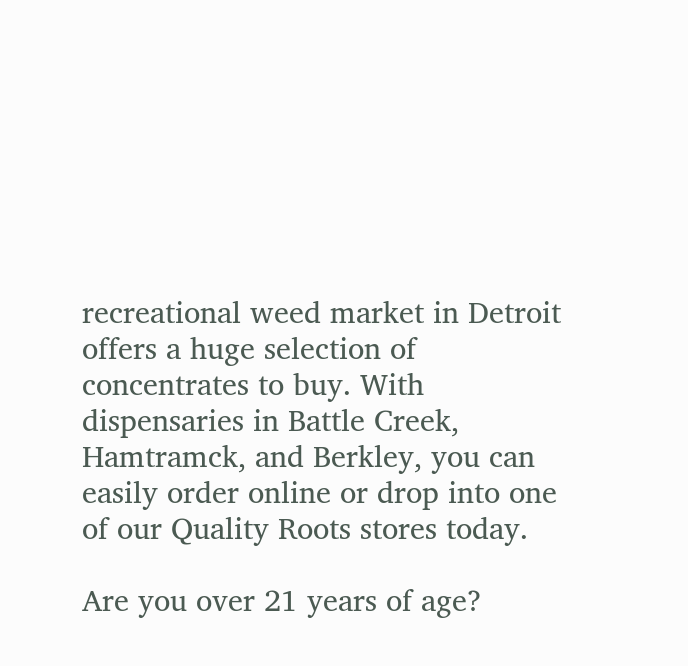recreational weed market in Detroit offers a huge selection of concentrates to buy. With dispensaries in Battle Creek, Hamtramck, and Berkley, you can easily order online or drop into one of our Quality Roots stores today.

Are you over 21 years of age?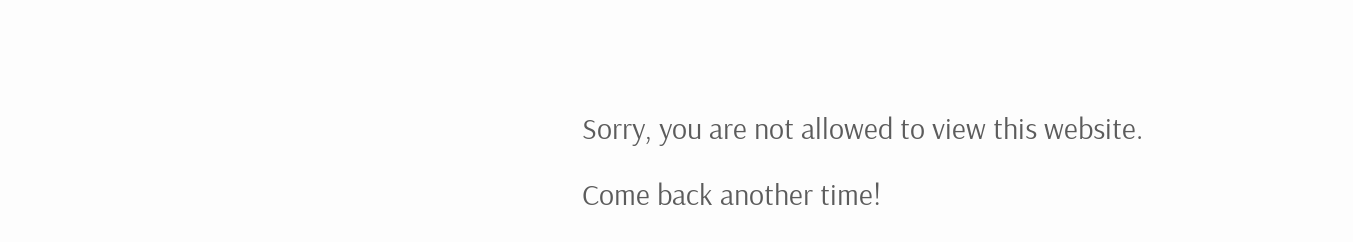Sorry, you are not allowed to view this website.

Come back another time!